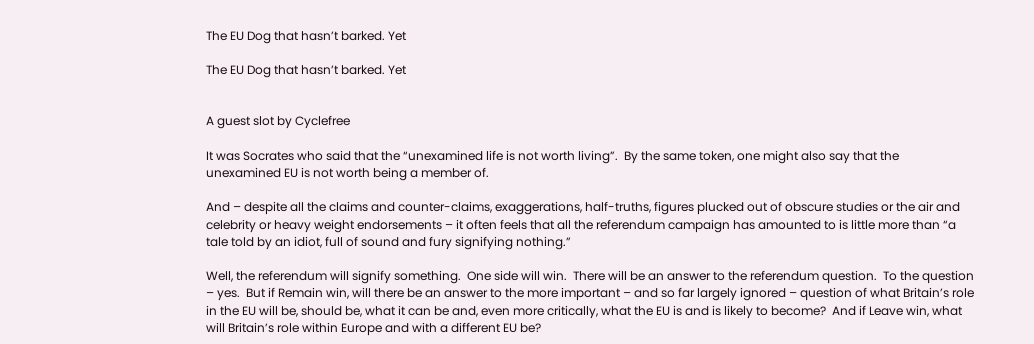The EU Dog that hasn’t barked. Yet

The EU Dog that hasn’t barked. Yet


A guest slot by Cyclefree

It was Socrates who said that the “unexamined life is not worth living”.  By the same token, one might also say that the unexamined EU is not worth being a member of.

And – despite all the claims and counter-claims, exaggerations, half-truths, figures plucked out of obscure studies or the air and celebrity or heavy weight endorsements – it often feels that all the referendum campaign has amounted to is little more than “a tale told by an idiot, full of sound and fury signifying nothing.”

Well, the referendum will signify something.  One side will win.  There will be an answer to the referendum question.  To the question – yes.  But if Remain win, will there be an answer to the more important – and so far largely ignored – question of what Britain’s role in the EU will be, should be, what it can be and, even more critically, what the EU is and is likely to become?  And if Leave win, what will Britain’s role within Europe and with a different EU be?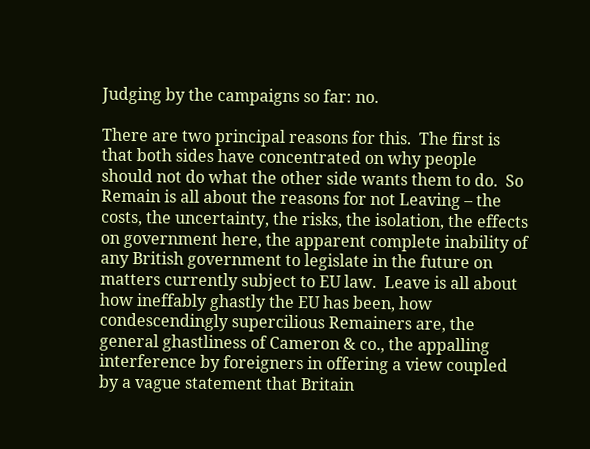Judging by the campaigns so far: no.

There are two principal reasons for this.  The first is that both sides have concentrated on why people should not do what the other side wants them to do.  So Remain is all about the reasons for not Leaving – the costs, the uncertainty, the risks, the isolation, the effects on government here, the apparent complete inability of any British government to legislate in the future on matters currently subject to EU law.  Leave is all about how ineffably ghastly the EU has been, how condescendingly supercilious Remainers are, the general ghastliness of Cameron & co., the appalling interference by foreigners in offering a view coupled by a vague statement that Britain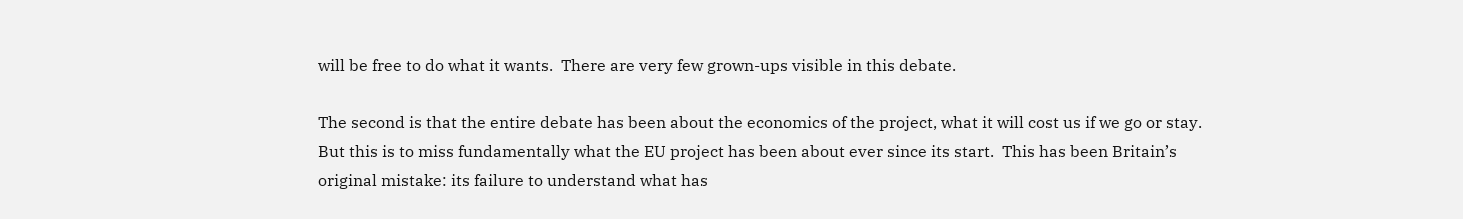will be free to do what it wants.  There are very few grown-ups visible in this debate.

The second is that the entire debate has been about the economics of the project, what it will cost us if we go or stay.  But this is to miss fundamentally what the EU project has been about ever since its start.  This has been Britain’s original mistake: its failure to understand what has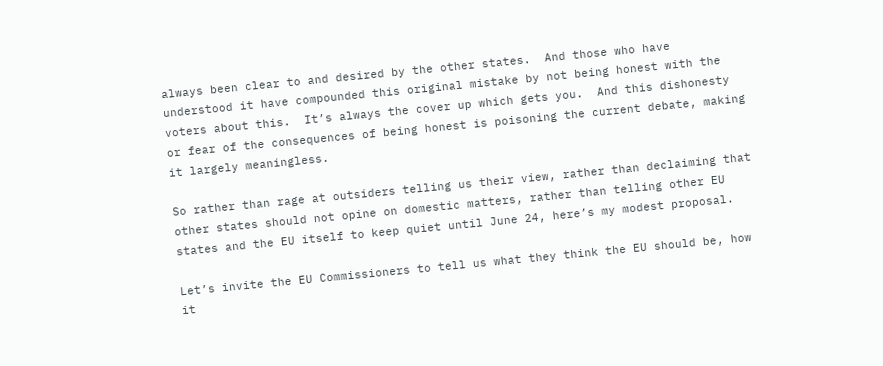always been clear to and desired by the other states.  And those who have understood it have compounded this original mistake by not being honest with the voters about this.  It’s always the cover up which gets you.  And this dishonesty or fear of the consequences of being honest is poisoning the current debate, making it largely meaningless.

So rather than rage at outsiders telling us their view, rather than declaiming that other states should not opine on domestic matters, rather than telling other EU states and the EU itself to keep quiet until June 24, here’s my modest proposal.

Let’s invite the EU Commissioners to tell us what they think the EU should be, how it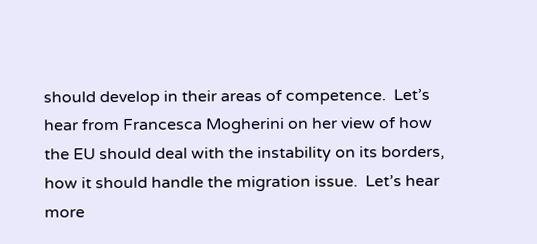should develop in their areas of competence.  Let’s hear from Francesca Mogherini on her view of how the EU should deal with the instability on its borders, how it should handle the migration issue.  Let’s hear more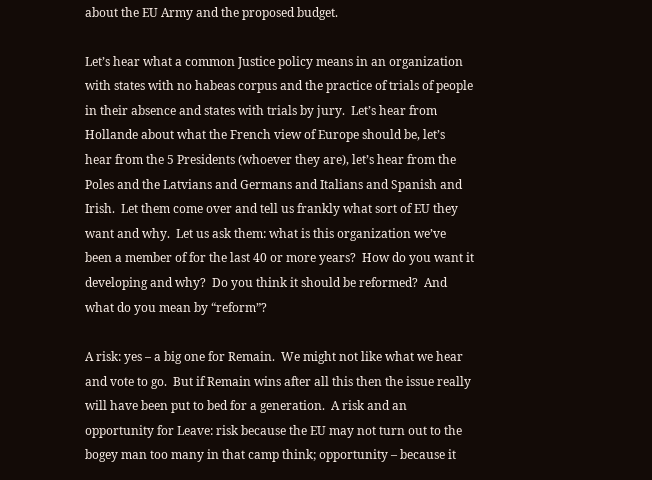about the EU Army and the proposed budget.

Let’s hear what a common Justice policy means in an organization with states with no habeas corpus and the practice of trials of people in their absence and states with trials by jury.  Let’s hear from Hollande about what the French view of Europe should be, let’s hear from the 5 Presidents (whoever they are), let’s hear from the Poles and the Latvians and Germans and Italians and Spanish and Irish.  Let them come over and tell us frankly what sort of EU they want and why.  Let us ask them: what is this organization we’ve been a member of for the last 40 or more years?  How do you want it developing and why?  Do you think it should be reformed?  And what do you mean by “reform”?

A risk: yes – a big one for Remain.  We might not like what we hear and vote to go.  But if Remain wins after all this then the issue really will have been put to bed for a generation.  A risk and an opportunity for Leave: risk because the EU may not turn out to the bogey man too many in that camp think; opportunity – because it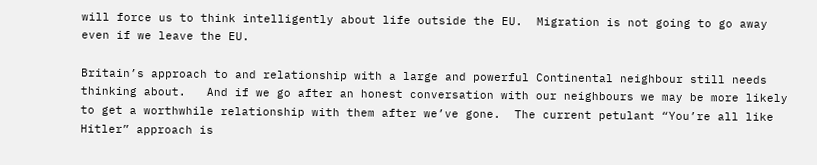will force us to think intelligently about life outside the EU.  Migration is not going to go away even if we leave the EU.

Britain’s approach to and relationship with a large and powerful Continental neighbour still needs thinking about.   And if we go after an honest conversation with our neighbours we may be more likely to get a worthwhile relationship with them after we’ve gone.  The current petulant “You’re all like Hitler” approach is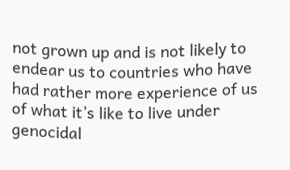not grown up and is not likely to endear us to countries who have had rather more experience of us of what it’s like to live under genocidal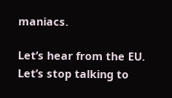maniacs.

Let’s hear from the EU.  Let’s stop talking to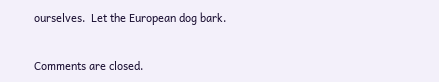ourselves.  Let the European dog bark.


Comments are closed.